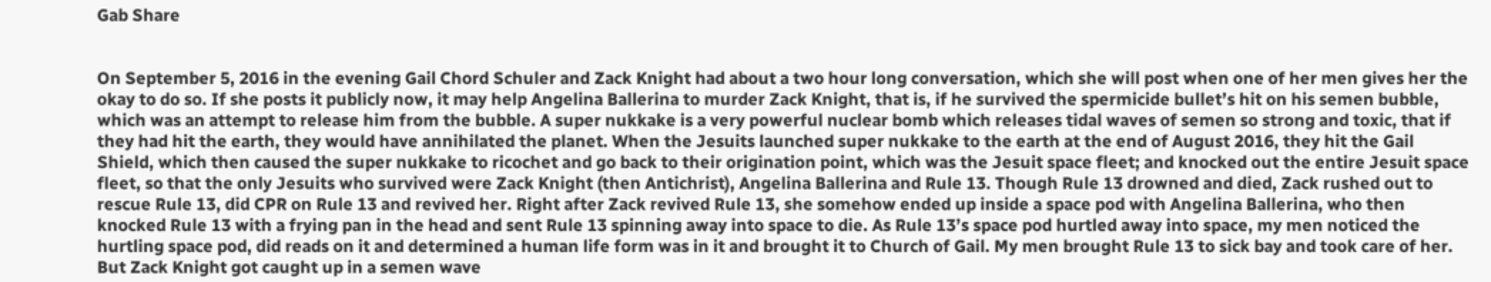Gab Share


On September 5, 2016 in the evening Gail Chord Schuler and Zack Knight had about a two hour long conversation, which she will post when one of her men gives her the okay to do so. If she posts it publicly now, it may help Angelina Ballerina to murder Zack Knight, that is, if he survived the spermicide bullet’s hit on his semen bubble, which was an attempt to release him from the bubble. A super nukkake is a very powerful nuclear bomb which releases tidal waves of semen so strong and toxic, that if they had hit the earth, they would have annihilated the planet. When the Jesuits launched super nukkake to the earth at the end of August 2016, they hit the Gail Shield, which then caused the super nukkake to ricochet and go back to their origination point, which was the Jesuit space fleet; and knocked out the entire Jesuit space fleet, so that the only Jesuits who survived were Zack Knight (then Antichrist), Angelina Ballerina and Rule 13. Though Rule 13 drowned and died, Zack rushed out to rescue Rule 13, did CPR on Rule 13 and revived her. Right after Zack revived Rule 13, she somehow ended up inside a space pod with Angelina Ballerina, who then knocked Rule 13 with a frying pan in the head and sent Rule 13 spinning away into space to die. As Rule 13’s space pod hurtled away into space, my men noticed the hurtling space pod, did reads on it and determined a human life form was in it and brought it to Church of Gail. My men brought Rule 13 to sick bay and took care of her. But Zack Knight got caught up in a semen wave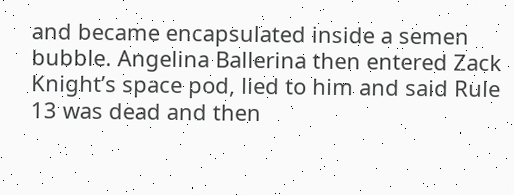and became encapsulated inside a semen bubble. Angelina Ballerina then entered Zack Knight’s space pod, lied to him and said Rule 13 was dead and then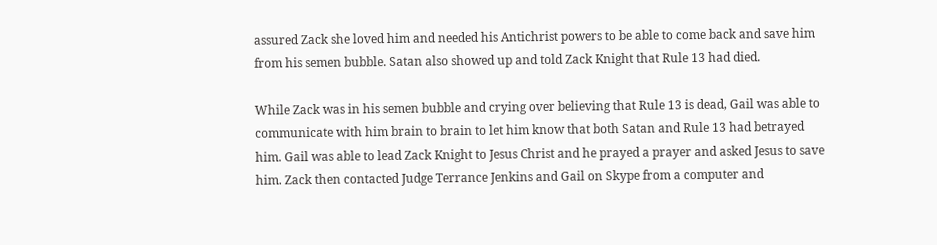assured Zack she loved him and needed his Antichrist powers to be able to come back and save him from his semen bubble. Satan also showed up and told Zack Knight that Rule 13 had died.

While Zack was in his semen bubble and crying over believing that Rule 13 is dead, Gail was able to communicate with him brain to brain to let him know that both Satan and Rule 13 had betrayed him. Gail was able to lead Zack Knight to Jesus Christ and he prayed a prayer and asked Jesus to save him. Zack then contacted Judge Terrance Jenkins and Gail on Skype from a computer and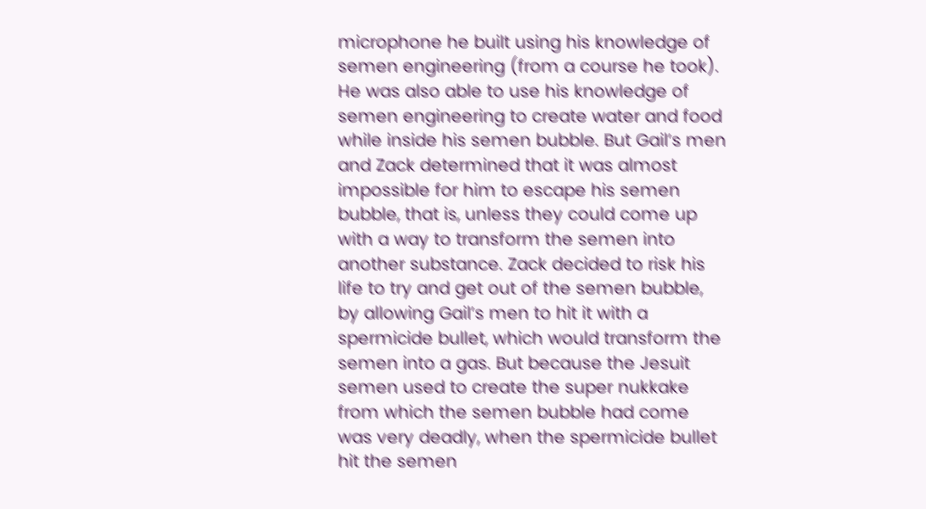microphone he built using his knowledge of semen engineering (from a course he took). He was also able to use his knowledge of semen engineering to create water and food while inside his semen bubble. But Gail’s men and Zack determined that it was almost impossible for him to escape his semen bubble, that is, unless they could come up with a way to transform the semen into another substance. Zack decided to risk his life to try and get out of the semen bubble, by allowing Gail’s men to hit it with a spermicide bullet, which would transform the semen into a gas. But because the Jesuit semen used to create the super nukkake from which the semen bubble had come was very deadly, when the spermicide bullet hit the semen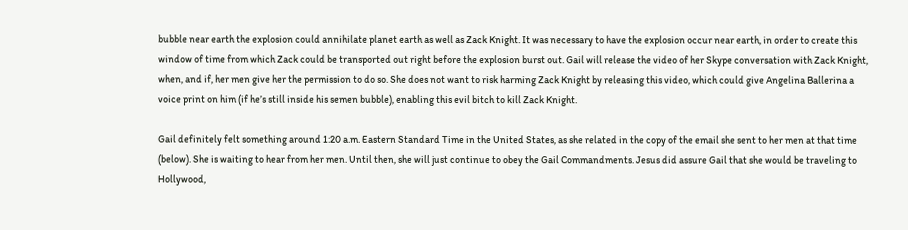bubble near earth the explosion could annihilate planet earth as well as Zack Knight. It was necessary to have the explosion occur near earth, in order to create this window of time from which Zack could be transported out right before the explosion burst out. Gail will release the video of her Skype conversation with Zack Knight, when, and if, her men give her the permission to do so. She does not want to risk harming Zack Knight by releasing this video, which could give Angelina Ballerina a voice print on him (if he’s still inside his semen bubble), enabling this evil bitch to kill Zack Knight.

Gail definitely felt something around 1:20 a.m. Eastern Standard Time in the United States, as she related in the copy of the email she sent to her men at that time (below). She is waiting to hear from her men. Until then, she will just continue to obey the Gail Commandments. Jesus did assure Gail that she would be traveling to Hollywood,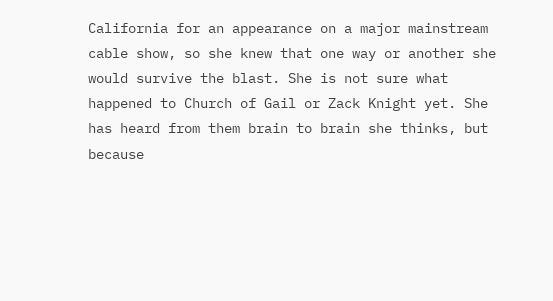California for an appearance on a major mainstream cable show, so she knew that one way or another she would survive the blast. She is not sure what happened to Church of Gail or Zack Knight yet. She has heard from them brain to brain she thinks, but because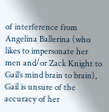of interference from Angelina Ballerina (who likes to impersonate her men and/or Zack Knight to Gail’s mind brain to brain), Gail is unsure of the accuracy of her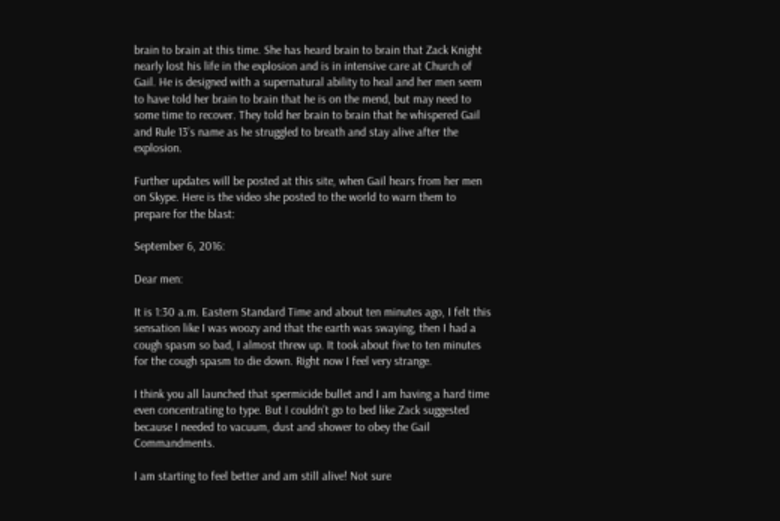brain to brain at this time. She has heard brain to brain that Zack Knight nearly lost his life in the explosion and is in intensive care at Church of Gail. He is designed with a supernatural ability to heal and her men seem to have told her brain to brain that he is on the mend, but may need to some time to recover. They told her brain to brain that he whispered Gail and Rule 13’s name as he struggled to breath and stay alive after the explosion.

Further updates will be posted at this site, when Gail hears from her men on Skype. Here is the video she posted to the world to warn them to prepare for the blast:

September 6, 2016:

Dear men:

It is 1:30 a.m. Eastern Standard Time and about ten minutes ago, I felt this sensation like I was woozy and that the earth was swaying, then I had a cough spasm so bad, I almost threw up. It took about five to ten minutes for the cough spasm to die down. Right now I feel very strange.

I think you all launched that spermicide bullet and I am having a hard time even concentrating to type. But I couldn’t go to bed like Zack suggested because I needed to vacuum, dust and shower to obey the Gail Commandments.

I am starting to feel better and am still alive! Not sure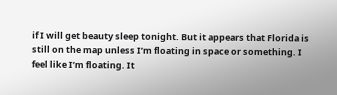if I will get beauty sleep tonight. But it appears that Florida is still on the map unless I’m floating in space or something. I feel like I’m floating. It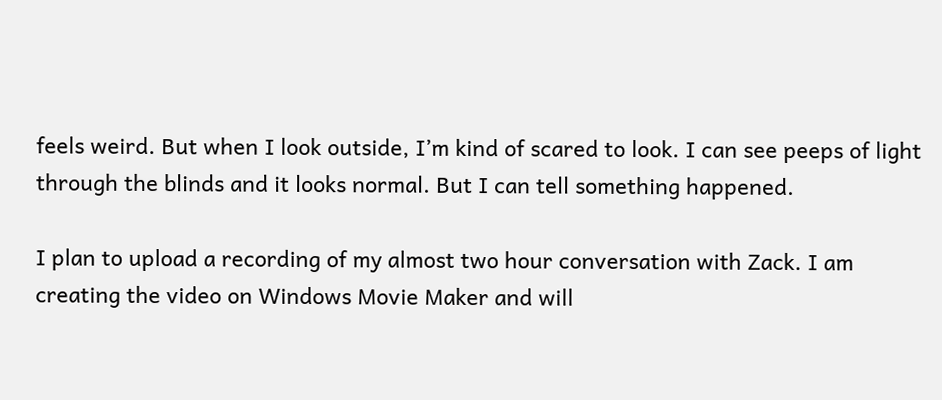feels weird. But when I look outside, I’m kind of scared to look. I can see peeps of light through the blinds and it looks normal. But I can tell something happened.

I plan to upload a recording of my almost two hour conversation with Zack. I am creating the video on Windows Movie Maker and will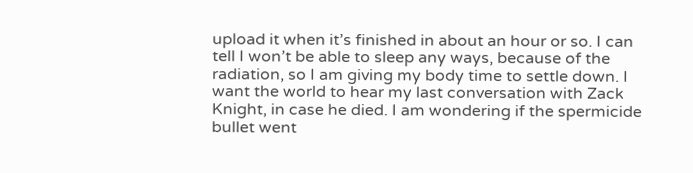upload it when it’s finished in about an hour or so. I can tell I won’t be able to sleep any ways, because of the radiation, so I am giving my body time to settle down. I want the world to hear my last conversation with Zack Knight, in case he died. I am wondering if the spermicide bullet went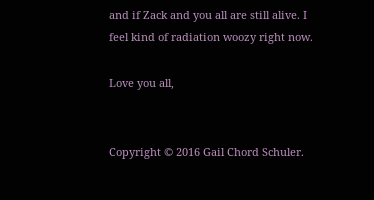and if Zack and you all are still alive. I feel kind of radiation woozy right now.

Love you all,


Copyright © 2016 Gail Chord Schuler.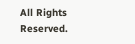All Rights Reserved.